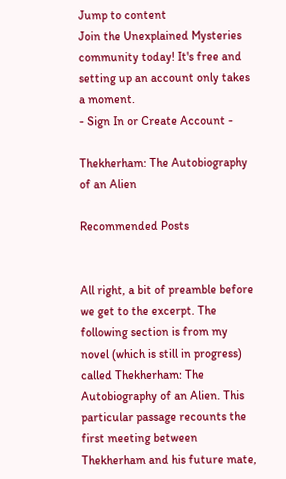Jump to content
Join the Unexplained Mysteries community today! It's free and setting up an account only takes a moment.
- Sign In or Create Account -

Thekherham: The Autobiography of an Alien

Recommended Posts


All right, a bit of preamble before we get to the excerpt. The following section is from my novel (which is still in progress) called Thekherham: The Autobiography of an Alien. This particular passage recounts the first meeting between Thekherham and his future mate,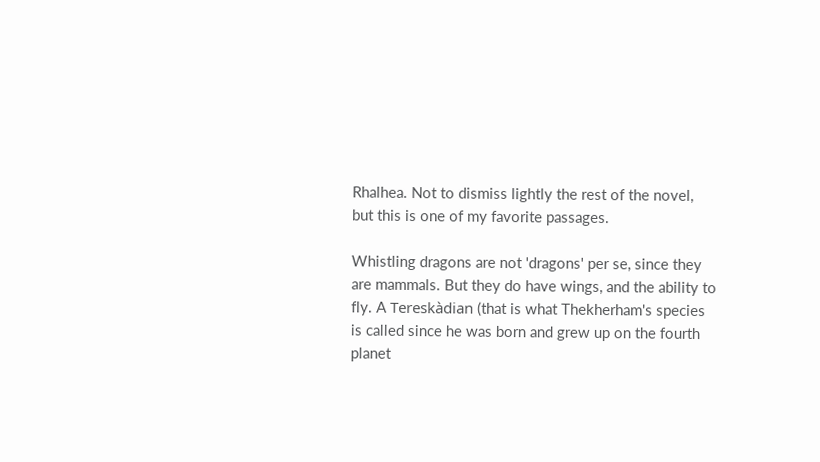Rhalhea. Not to dismiss lightly the rest of the novel, but this is one of my favorite passages.

Whistling dragons are not 'dragons' per se, since they are mammals. But they do have wings, and the ability to fly. A Tereskàdian (that is what Thekherham's species is called since he was born and grew up on the fourth planet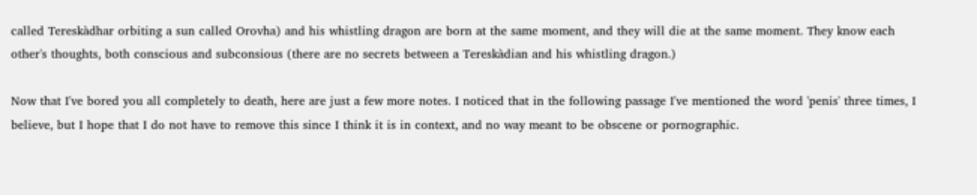called Tereskàdhar orbiting a sun called Orovha) and his whistling dragon are born at the same moment, and they will die at the same moment. They know each other's thoughts, both conscious and subconsious (there are no secrets between a Tereskàdian and his whistling dragon.)

Now that I've bored you all completely to death, here are just a few more notes. I noticed that in the following passage I've mentioned the word 'penis' three times, I believe, but I hope that I do not have to remove this since I think it is in context, and no way meant to be obscene or pornographic.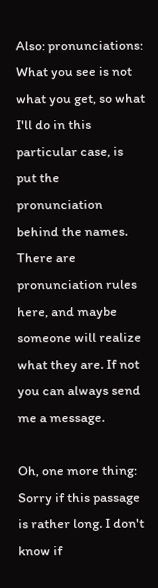Also: pronunciations: What you see is not what you get, so what I'll do in this particular case, is put the pronunciation behind the names. There are pronunciation rules here, and maybe someone will realize what they are. If not you can always send me a message.

Oh, one more thing: Sorry if this passage is rather long. I don't know if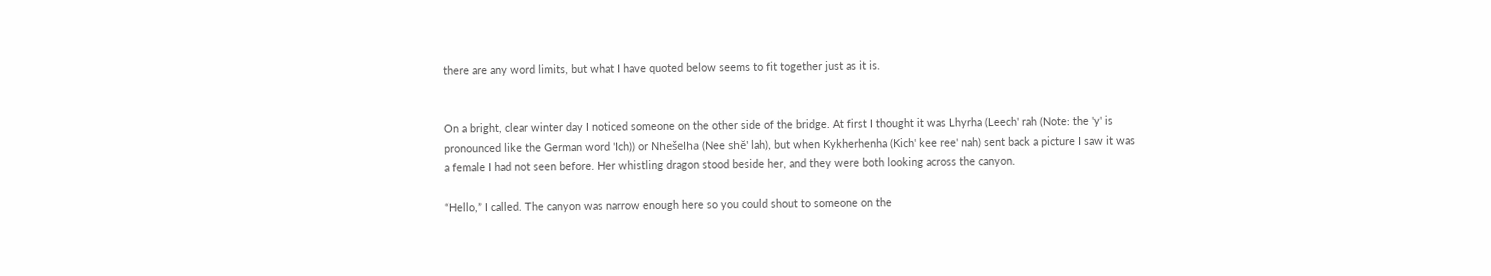there are any word limits, but what I have quoted below seems to fit together just as it is.


On a bright, clear winter day I noticed someone on the other side of the bridge. At first I thought it was Lhyrha (Leech' rah (Note: the 'y' is pronounced like the German word 'Ich)) or Nhešelha (Nee shĕ' lah), but when Kykherhenha (Kich' kee ree' nah) sent back a picture I saw it was a female I had not seen before. Her whistling dragon stood beside her, and they were both looking across the canyon.

“Hello,” I called. The canyon was narrow enough here so you could shout to someone on the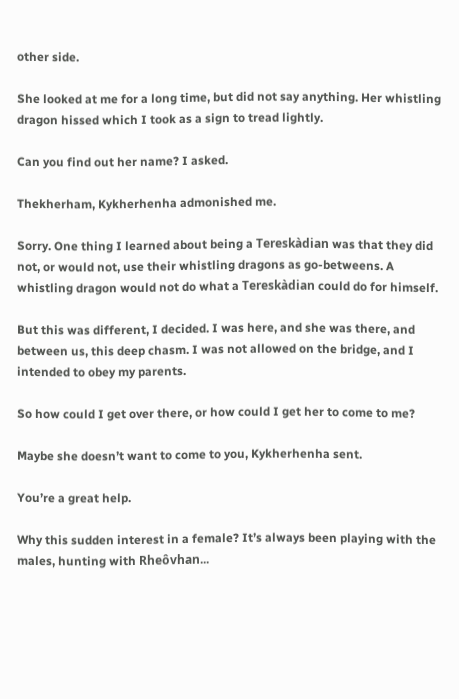other side.

She looked at me for a long time, but did not say anything. Her whistling dragon hissed which I took as a sign to tread lightly.

Can you find out her name? I asked.

Thekherham, Kykherhenha admonished me.

Sorry. One thing I learned about being a Tereskàdian was that they did not, or would not, use their whistling dragons as go-betweens. A whistling dragon would not do what a Tereskàdian could do for himself.

But this was different, I decided. I was here, and she was there, and between us, this deep chasm. I was not allowed on the bridge, and I intended to obey my parents.

So how could I get over there, or how could I get her to come to me?

Maybe she doesn’t want to come to you, Kykherhenha sent.

You’re a great help.

Why this sudden interest in a female? It’s always been playing with the males, hunting with Rheôvhan...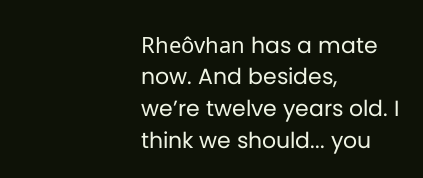Rheôvhan has a mate now. And besides, we’re twelve years old. I think we should... you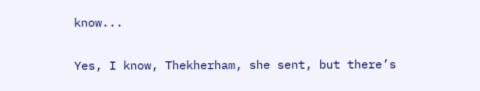know...

Yes, I know, Thekherham, she sent, but there’s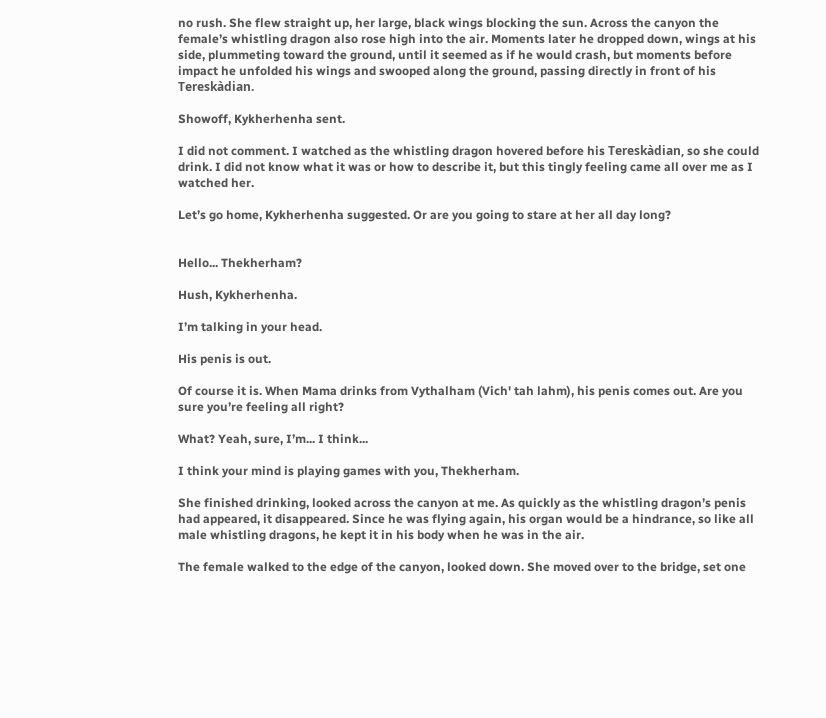no rush. She flew straight up, her large, black wings blocking the sun. Across the canyon the female’s whistling dragon also rose high into the air. Moments later he dropped down, wings at his side, plummeting toward the ground, until it seemed as if he would crash, but moments before impact he unfolded his wings and swooped along the ground, passing directly in front of his Tereskàdian.

Showoff, Kykherhenha sent.

I did not comment. I watched as the whistling dragon hovered before his Tereskàdian, so she could drink. I did not know what it was or how to describe it, but this tingly feeling came all over me as I watched her.

Let’s go home, Kykherhenha suggested. Or are you going to stare at her all day long?


Hello... Thekherham?

Hush, Kykherhenha.

I’m talking in your head.

His penis is out.

Of course it is. When Mama drinks from Vythalham (Vich' tah lahm), his penis comes out. Are you sure you’re feeling all right?

What? Yeah, sure, I’m... I think...

I think your mind is playing games with you, Thekherham.

She finished drinking, looked across the canyon at me. As quickly as the whistling dragon’s penis had appeared, it disappeared. Since he was flying again, his organ would be a hindrance, so like all male whistling dragons, he kept it in his body when he was in the air.

The female walked to the edge of the canyon, looked down. She moved over to the bridge, set one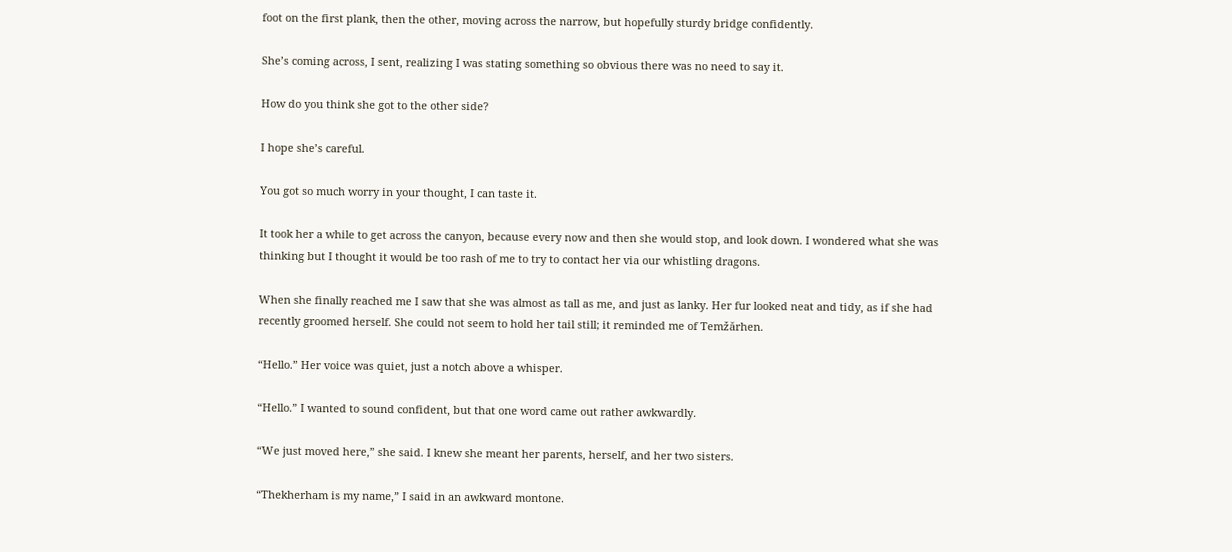foot on the first plank, then the other, moving across the narrow, but hopefully sturdy bridge confidently.

She’s coming across, I sent, realizing I was stating something so obvious there was no need to say it.

How do you think she got to the other side?

I hope she’s careful.

You got so much worry in your thought, I can taste it.

It took her a while to get across the canyon, because every now and then she would stop, and look down. I wondered what she was thinking but I thought it would be too rash of me to try to contact her via our whistling dragons.

When she finally reached me I saw that she was almost as tall as me, and just as lanky. Her fur looked neat and tidy, as if she had recently groomed herself. She could not seem to hold her tail still; it reminded me of Temžărhen.

“Hello.” Her voice was quiet, just a notch above a whisper.

“Hello.” I wanted to sound confident, but that one word came out rather awkwardly.

“We just moved here,” she said. I knew she meant her parents, herself, and her two sisters.

“Thekherham is my name,” I said in an awkward montone.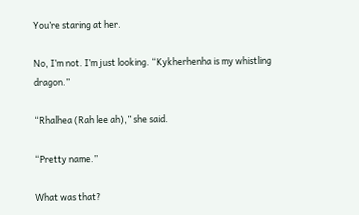You’re staring at her.

No, I’m not. I’m just looking. “Kykherhenha is my whistling dragon.”

“Rhalhea (Rah lee ah),” she said.

“Pretty name.”

What was that?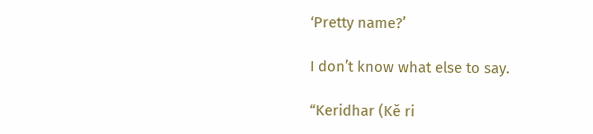‘Pretty name?’

I don’t know what else to say.

“Keridhar (Kĕ ri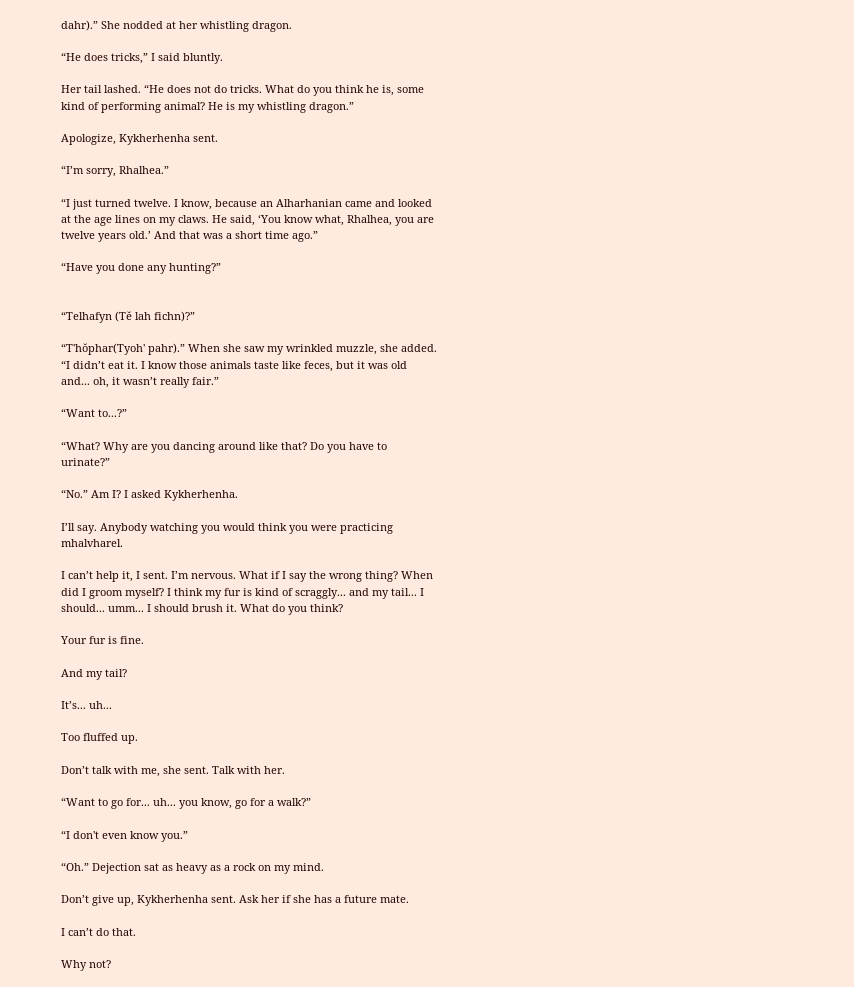dahr).” She nodded at her whistling dragon.

“He does tricks,” I said bluntly.

Her tail lashed. “He does not do tricks. What do you think he is, some kind of performing animal? He is my whistling dragon.”

Apologize, Kykherhenha sent.

“I’m sorry, Rhalhea.”

“I just turned twelve. I know, because an Alharhanian came and looked at the age lines on my claws. He said, ‘You know what, Rhalhea, you are twelve years old.’ And that was a short time ago.”

“Have you done any hunting?”


“Telhafyn (Tĕ lah fichn)?”

“T'hŏphar(Tyoh' pahr).” When she saw my wrinkled muzzle, she added. “I didn’t eat it. I know those animals taste like feces, but it was old and... oh, it wasn’t really fair.”

“Want to...?”

“What? Why are you dancing around like that? Do you have to urinate?”

“No.” Am I? I asked Kykherhenha.

I’ll say. Anybody watching you would think you were practicing mhalvharel.

I can’t help it, I sent. I’m nervous. What if I say the wrong thing? When did I groom myself? I think my fur is kind of scraggly... and my tail... I should... umm... I should brush it. What do you think?

Your fur is fine.

And my tail?

It’s... uh...

Too fluffed up.

Don’t talk with me, she sent. Talk with her.

“Want to go for... uh... you know, go for a walk?”

“I don't even know you.”

“Oh.” Dejection sat as heavy as a rock on my mind.

Don’t give up, Kykherhenha sent. Ask her if she has a future mate.

I can’t do that.

Why not?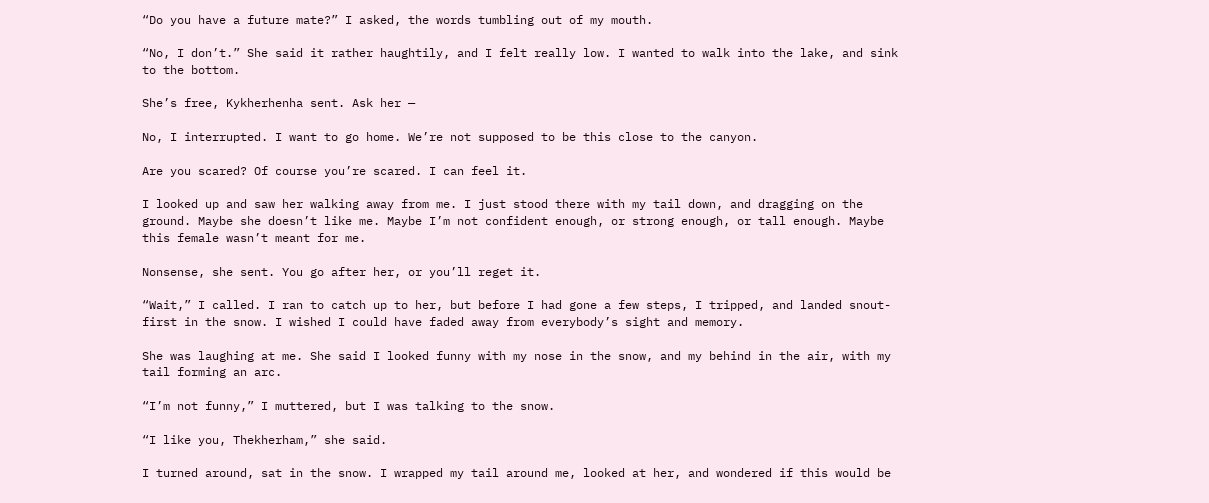“Do you have a future mate?” I asked, the words tumbling out of my mouth.

“No, I don’t.” She said it rather haughtily, and I felt really low. I wanted to walk into the lake, and sink to the bottom.

She’s free, Kykherhenha sent. Ask her —

No, I interrupted. I want to go home. We’re not supposed to be this close to the canyon.

Are you scared? Of course you’re scared. I can feel it.

I looked up and saw her walking away from me. I just stood there with my tail down, and dragging on the ground. Maybe she doesn’t like me. Maybe I’m not confident enough, or strong enough, or tall enough. Maybe this female wasn’t meant for me.

Nonsense, she sent. You go after her, or you’ll reget it.

“Wait,” I called. I ran to catch up to her, but before I had gone a few steps, I tripped, and landed snout-first in the snow. I wished I could have faded away from everybody’s sight and memory.

She was laughing at me. She said I looked funny with my nose in the snow, and my behind in the air, with my tail forming an arc.

“I’m not funny,” I muttered, but I was talking to the snow.

“I like you, Thekherham,” she said.

I turned around, sat in the snow. I wrapped my tail around me, looked at her, and wondered if this would be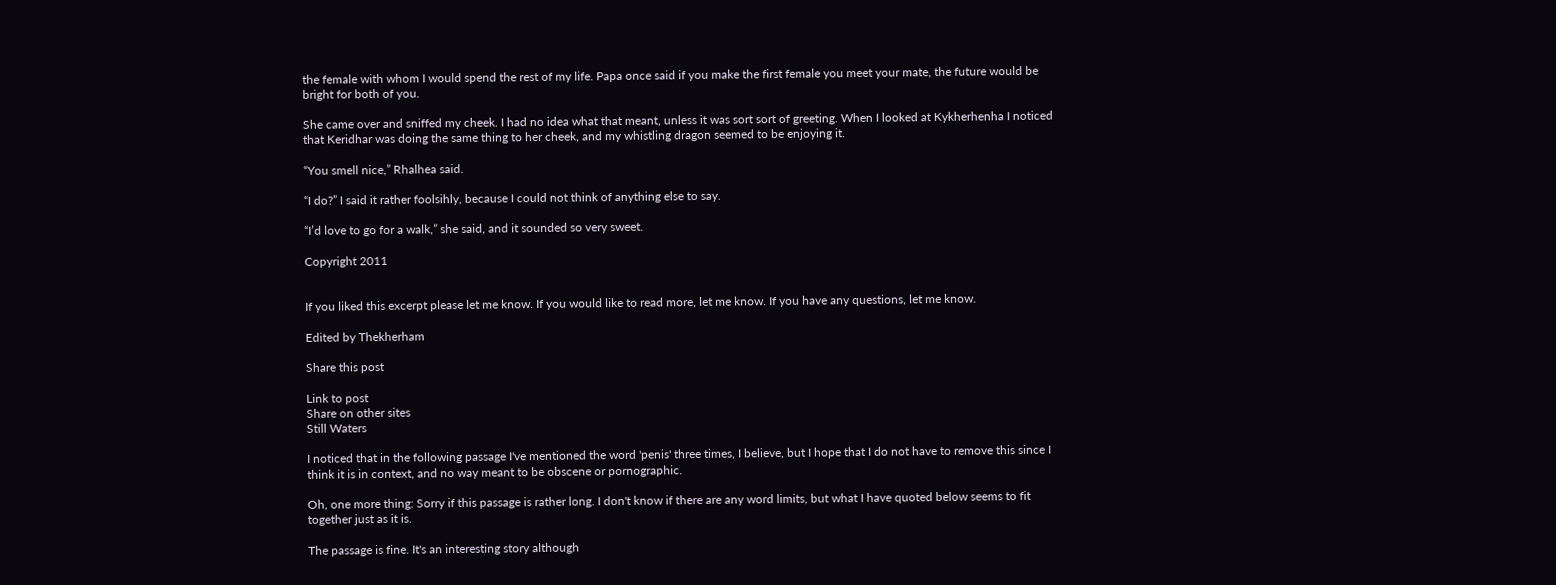the female with whom I would spend the rest of my life. Papa once said if you make the first female you meet your mate, the future would be bright for both of you.

She came over and sniffed my cheek. I had no idea what that meant, unless it was sort sort of greeting. When I looked at Kykherhenha I noticed that Keridhar was doing the same thing to her cheek, and my whistling dragon seemed to be enjoying it.

“You smell nice,” Rhalhea said.

“I do?” I said it rather foolsihly, because I could not think of anything else to say.

“I’d love to go for a walk,” she said, and it sounded so very sweet.

Copyright 2011


If you liked this excerpt please let me know. If you would like to read more, let me know. If you have any questions, let me know.

Edited by Thekherham

Share this post

Link to post
Share on other sites
Still Waters

I noticed that in the following passage I've mentioned the word 'penis' three times, I believe, but I hope that I do not have to remove this since I think it is in context, and no way meant to be obscene or pornographic.

Oh, one more thing: Sorry if this passage is rather long. I don't know if there are any word limits, but what I have quoted below seems to fit together just as it is.

The passage is fine. It's an interesting story although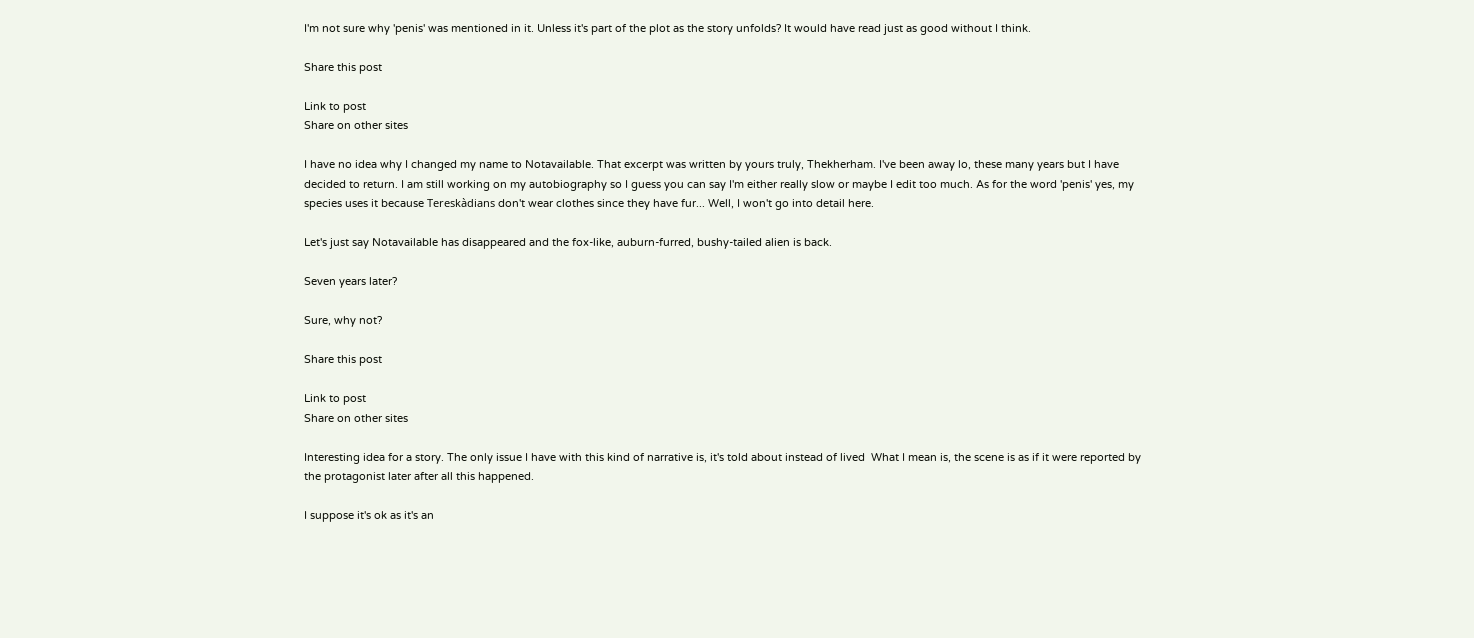I'm not sure why 'penis' was mentioned in it. Unless it's part of the plot as the story unfolds? It would have read just as good without I think.

Share this post

Link to post
Share on other sites

I have no idea why I changed my name to Notavailable. That excerpt was written by yours truly, Thekherham. I've been away lo, these many years but I have decided to return. I am still working on my autobiography so I guess you can say I'm either really slow or maybe I edit too much. As for the word 'penis' yes, my species uses it because Tereskàdians don't wear clothes since they have fur... Well, I won't go into detail here.

Let's just say Notavailable has disappeared and the fox-like, auburn-furred, bushy-tailed alien is back.

Seven years later?

Sure, why not?

Share this post

Link to post
Share on other sites

Interesting idea for a story. The only issue I have with this kind of narrative is, it's told about instead of lived  What I mean is, the scene is as if it were reported by the protagonist later after all this happened.

I suppose it's ok as it's an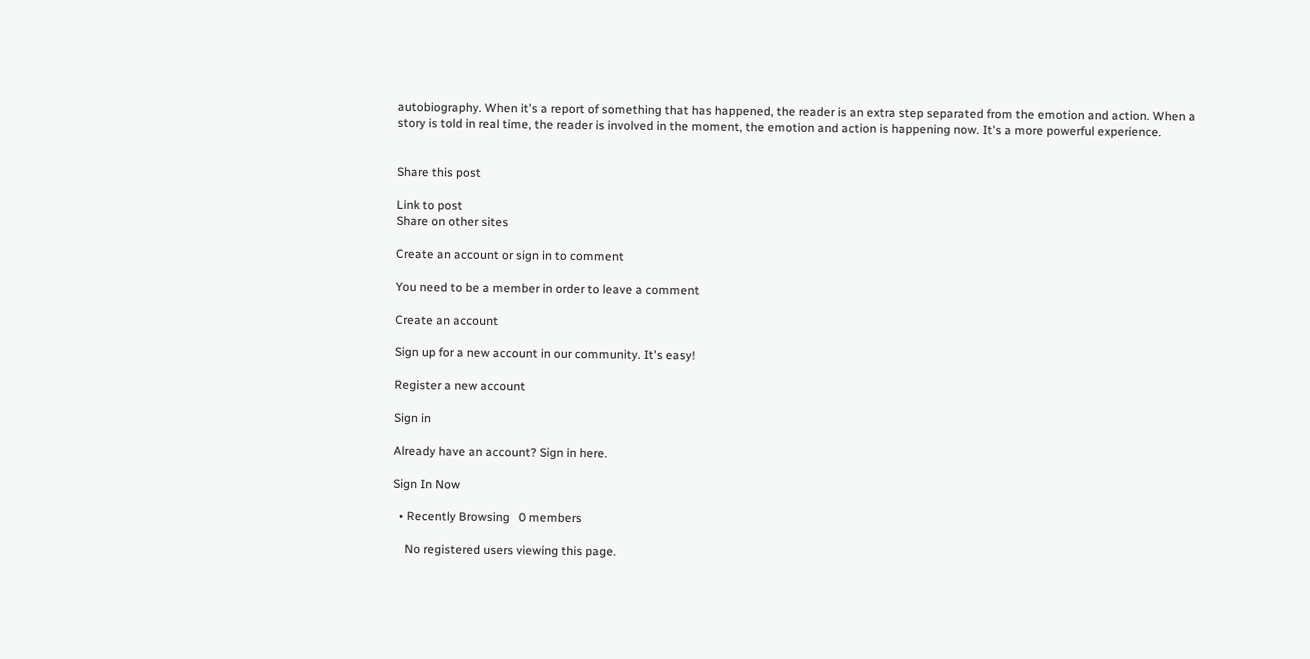autobiography. When it's a report of something that has happened, the reader is an extra step separated from the emotion and action. When a story is told in real time, the reader is involved in the moment, the emotion and action is happening now. It's a more powerful experience.


Share this post

Link to post
Share on other sites

Create an account or sign in to comment

You need to be a member in order to leave a comment

Create an account

Sign up for a new account in our community. It's easy!

Register a new account

Sign in

Already have an account? Sign in here.

Sign In Now

  • Recently Browsing   0 members

    No registered users viewing this page.